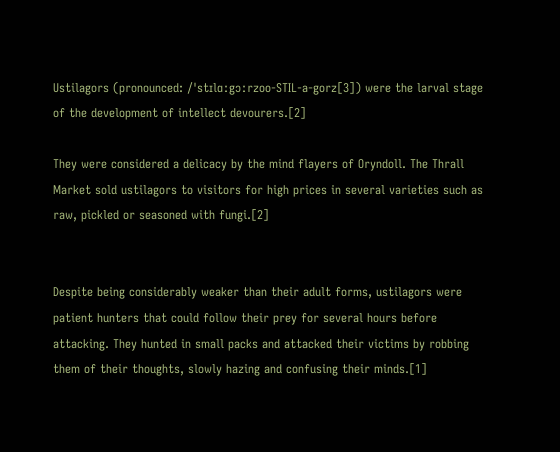Ustilagors (pronounced: /ˈstɪlɑːgɔːrzoo-STIL-a-gorz[3]) were the larval stage of the development of intellect devourers.[2]

They were considered a delicacy by the mind flayers of Oryndoll. The Thrall Market sold ustilagors to visitors for high prices in several varieties such as raw, pickled or seasoned with fungi.[2]


Despite being considerably weaker than their adult forms, ustilagors were patient hunters that could follow their prey for several hours before attacking. They hunted in small packs and attacked their victims by robbing them of their thoughts, slowly hazing and confusing their minds.[1]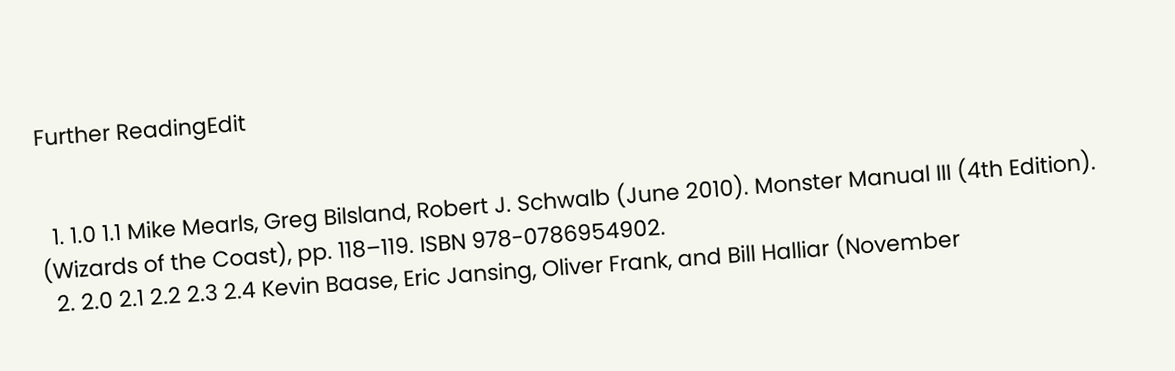Further ReadingEdit


  1. 1.0 1.1 Mike Mearls, Greg Bilsland, Robert J. Schwalb (June 2010). Monster Manual III (4th Edition). (Wizards of the Coast), pp. 118–119. ISBN 978-0786954902.
  2. 2.0 2.1 2.2 2.3 2.4 Kevin Baase, Eric Jansing, Oliver Frank, and Bill Halliar (November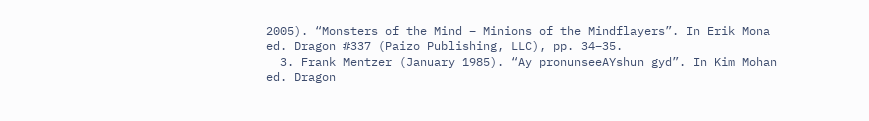2005). “Monsters of the Mind – Minions of the Mindflayers”. In Erik Mona ed. Dragon #337 (Paizo Publishing, LLC), pp. 34–35.
  3. Frank Mentzer (January 1985). “Ay pronunseeAYshun gyd”. In Kim Mohan ed. Dragon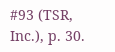#93 (TSR, Inc.), p. 30.